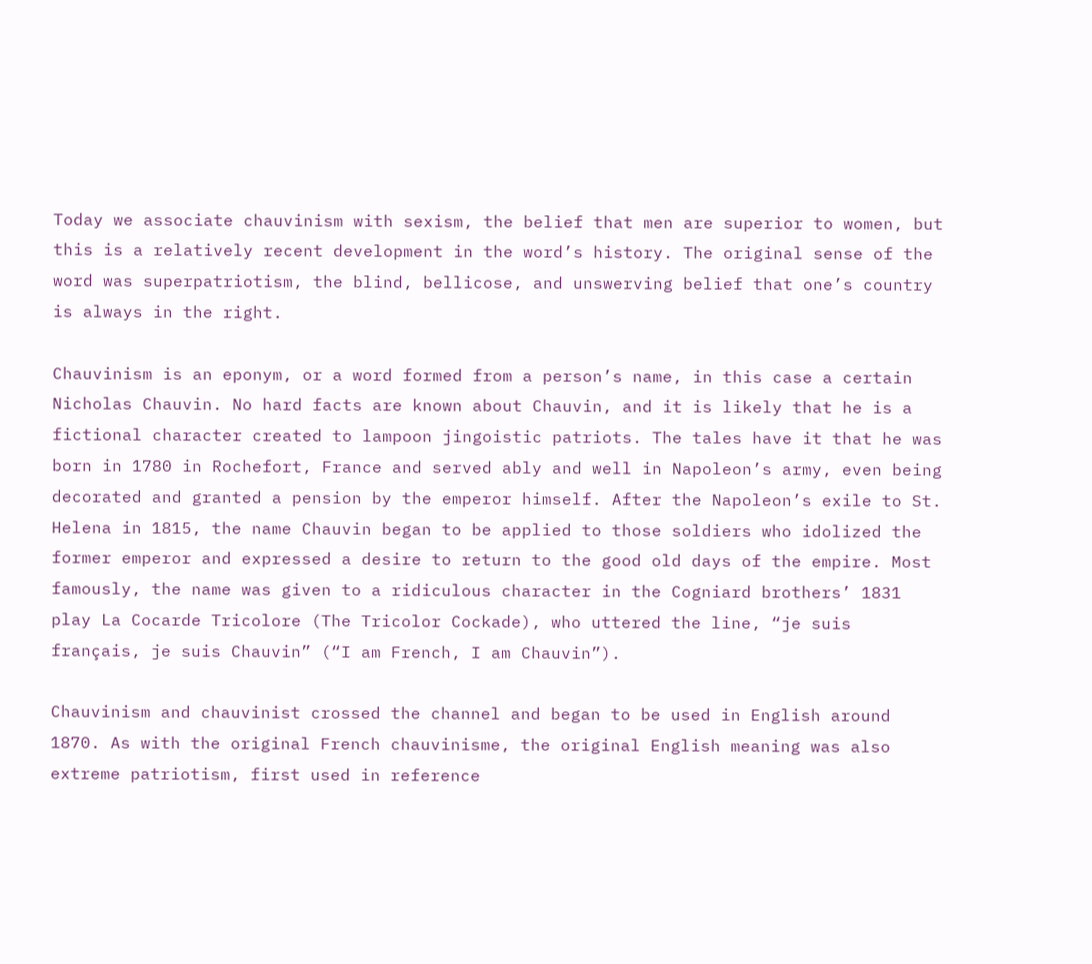Today we associate chauvinism with sexism, the belief that men are superior to women, but this is a relatively recent development in the word’s history. The original sense of the word was superpatriotism, the blind, bellicose, and unswerving belief that one’s country is always in the right.

Chauvinism is an eponym, or a word formed from a person’s name, in this case a certain Nicholas Chauvin. No hard facts are known about Chauvin, and it is likely that he is a fictional character created to lampoon jingoistic patriots. The tales have it that he was born in 1780 in Rochefort, France and served ably and well in Napoleon’s army, even being decorated and granted a pension by the emperor himself. After the Napoleon’s exile to St. Helena in 1815, the name Chauvin began to be applied to those soldiers who idolized the former emperor and expressed a desire to return to the good old days of the empire. Most famously, the name was given to a ridiculous character in the Cogniard brothers’ 1831 play La Cocarde Tricolore (The Tricolor Cockade), who uttered the line, “je suis français, je suis Chauvin” (“I am French, I am Chauvin”).

Chauvinism and chauvinist crossed the channel and began to be used in English around 1870. As with the original French chauvinisme, the original English meaning was also extreme patriotism, first used in reference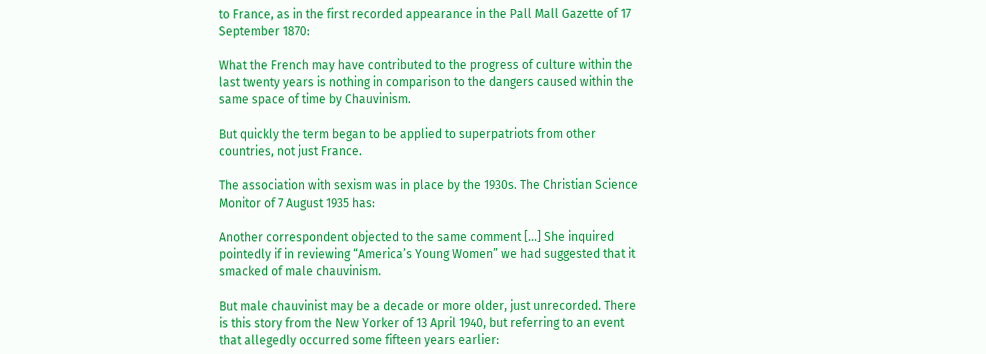to France, as in the first recorded appearance in the Pall Mall Gazette of 17 September 1870:

What the French may have contributed to the progress of culture within the last twenty years is nothing in comparison to the dangers caused within the same space of time by Chauvinism.

But quickly the term began to be applied to superpatriots from other countries, not just France.

The association with sexism was in place by the 1930s. The Christian Science Monitor of 7 August 1935 has:

Another correspondent objected to the same comment [...] She inquired pointedly if in reviewing “America’s Young Women” we had suggested that it smacked of male chauvinism.

But male chauvinist may be a decade or more older, just unrecorded. There is this story from the New Yorker of 13 April 1940, but referring to an event that allegedly occurred some fifteen years earlier: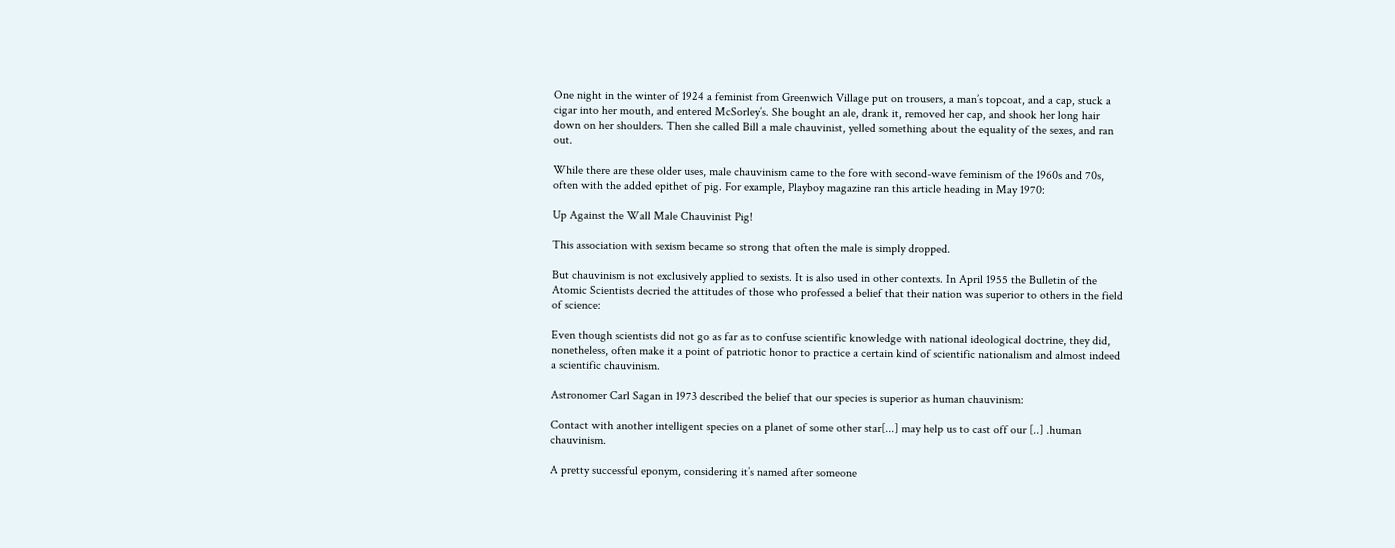One night in the winter of 1924 a feminist from Greenwich Village put on trousers, a man’s topcoat, and a cap, stuck a cigar into her mouth, and entered McSorley’s. She bought an ale, drank it, removed her cap, and shook her long hair down on her shoulders. Then she called Bill a male chauvinist, yelled something about the equality of the sexes, and ran out.

While there are these older uses, male chauvinism came to the fore with second-wave feminism of the 1960s and 70s, often with the added epithet of pig. For example, Playboy magazine ran this article heading in May 1970:

Up Against the Wall Male Chauvinist Pig!

This association with sexism became so strong that often the male is simply dropped.

But chauvinism is not exclusively applied to sexists. It is also used in other contexts. In April 1955 the Bulletin of the Atomic Scientists decried the attitudes of those who professed a belief that their nation was superior to others in the field of science:

Even though scientists did not go as far as to confuse scientific knowledge with national ideological doctrine, they did, nonetheless, often make it a point of patriotic honor to practice a certain kind of scientific nationalism and almost indeed a scientific chauvinism.

Astronomer Carl Sagan in 1973 described the belief that our species is superior as human chauvinism:

Contact with another intelligent species on a planet of some other star[...] may help us to cast off our [..] .human chauvinism.

A pretty successful eponym, considering it’s named after someone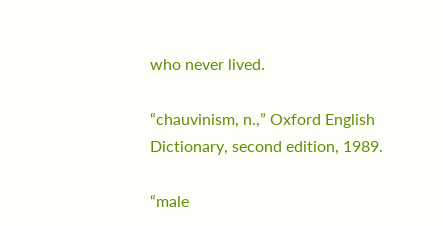who never lived.

“chauvinism, n.,” Oxford English Dictionary, second edition, 1989.

“male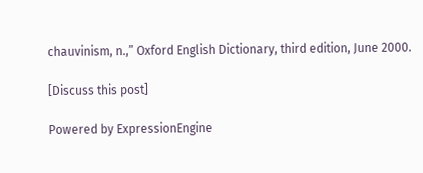chauvinism, n.,” Oxford English Dictionary, third edition, June 2000.

[Discuss this post]

Powered by ExpressionEngine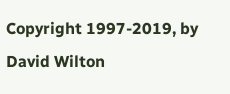Copyright 1997-2019, by David Wilton